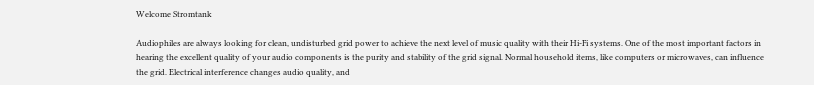Welcome Stromtank

Audiophiles are always looking for clean, undisturbed grid power to achieve the next level of music quality with their Hi-Fi systems. One of the most important factors in hearing the excellent quality of your audio components is the purity and stability of the grid signal. Normal household items, like computers or microwaves, can influence the grid. Electrical interference changes audio quality, and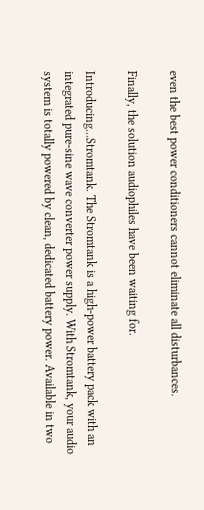even the best power conditioners cannot eliminate all disturbances.

Finally, the solution audiophiles have been waiting for.

Introducing...Stromtank. The Stromtank is a high-power battery pack with an integrated pure-sine wave converter power supply. With Stromtank, your audio system is totally powered by clean, dedicated battery power. Available in two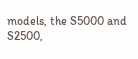models, the S5000 and S2500,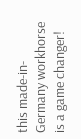this made-in-Germany workhorse is a game changer!